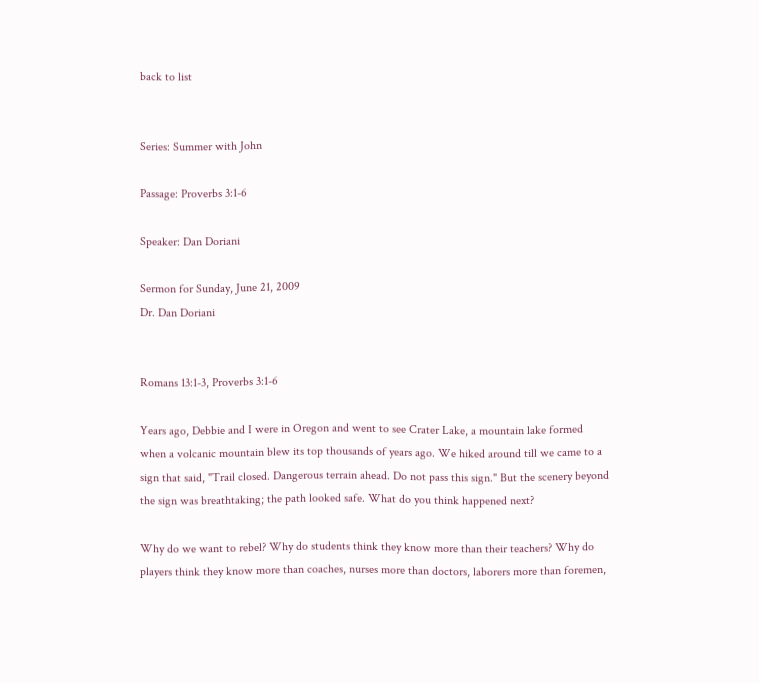back to list


Series: Summer with John

Passage: Proverbs 3:1-6

Speaker: Dan Doriani

Sermon for Sunday, June 21, 2009
Dr. Dan Doriani


Romans 13:1-3, Proverbs 3:1-6

Years ago, Debbie and I were in Oregon and went to see Crater Lake, a mountain lake formed when a volcanic mountain blew its top thousands of years ago. We hiked around till we came to a sign that said, "Trail closed. Dangerous terrain ahead. Do not pass this sign." But the scenery beyond the sign was breathtaking; the path looked safe. What do you think happened next?

Why do we want to rebel? Why do students think they know more than their teachers? Why do players think they know more than coaches, nurses more than doctors, laborers more than foremen,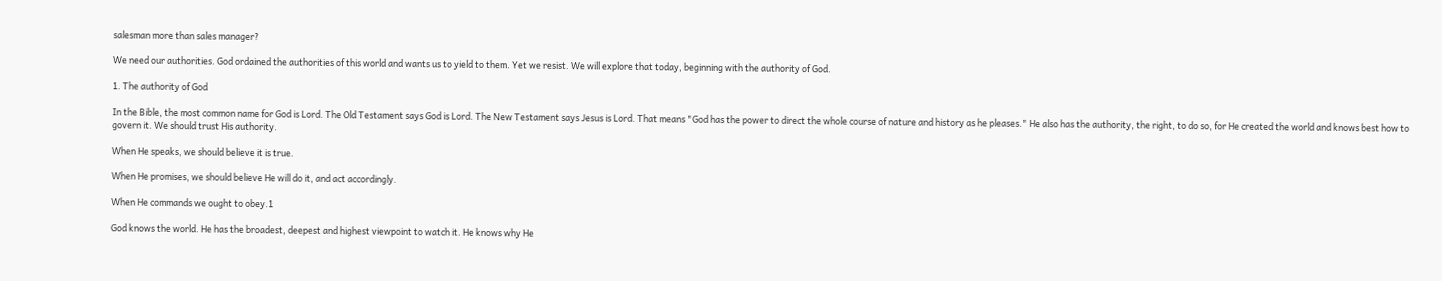salesman more than sales manager?

We need our authorities. God ordained the authorities of this world and wants us to yield to them. Yet we resist. We will explore that today, beginning with the authority of God.

1. The authority of God

In the Bible, the most common name for God is Lord. The Old Testament says God is Lord. The New Testament says Jesus is Lord. That means "God has the power to direct the whole course of nature and history as he pleases." He also has the authority, the right, to do so, for He created the world and knows best how to govern it. We should trust His authority.

When He speaks, we should believe it is true.

When He promises, we should believe He will do it, and act accordingly.

When He commands we ought to obey.1

God knows the world. He has the broadest, deepest and highest viewpoint to watch it. He knows why He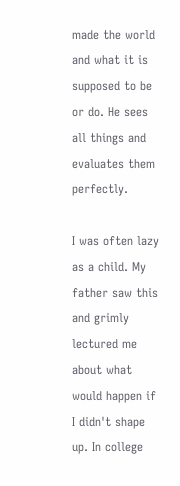made the world and what it is supposed to be or do. He sees all things and evaluates them perfectly.

I was often lazy as a child. My father saw this and grimly lectured me about what would happen if I didn't shape up. In college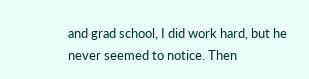and grad school, I did work hard, but he never seemed to notice. Then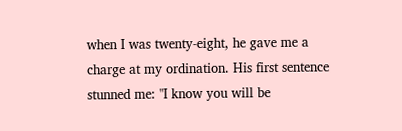when I was twenty-eight, he gave me a charge at my ordination. His first sentence stunned me: "I know you will be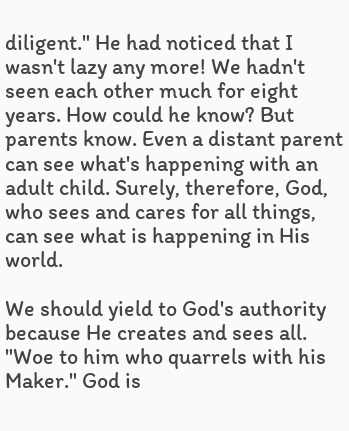diligent." He had noticed that I wasn't lazy any more! We hadn't seen each other much for eight years. How could he know? But parents know. Even a distant parent can see what's happening with an adult child. Surely, therefore, God, who sees and cares for all things, can see what is happening in His world.

We should yield to God's authority because He creates and sees all. "Woe to him who quarrels with his Maker." God is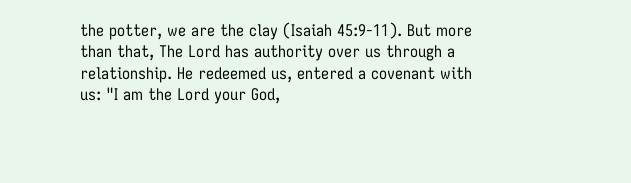the potter, we are the clay (Isaiah 45:9-11). But more than that, The Lord has authority over us through a relationship. He redeemed us, entered a covenant with us: "I am the Lord your God,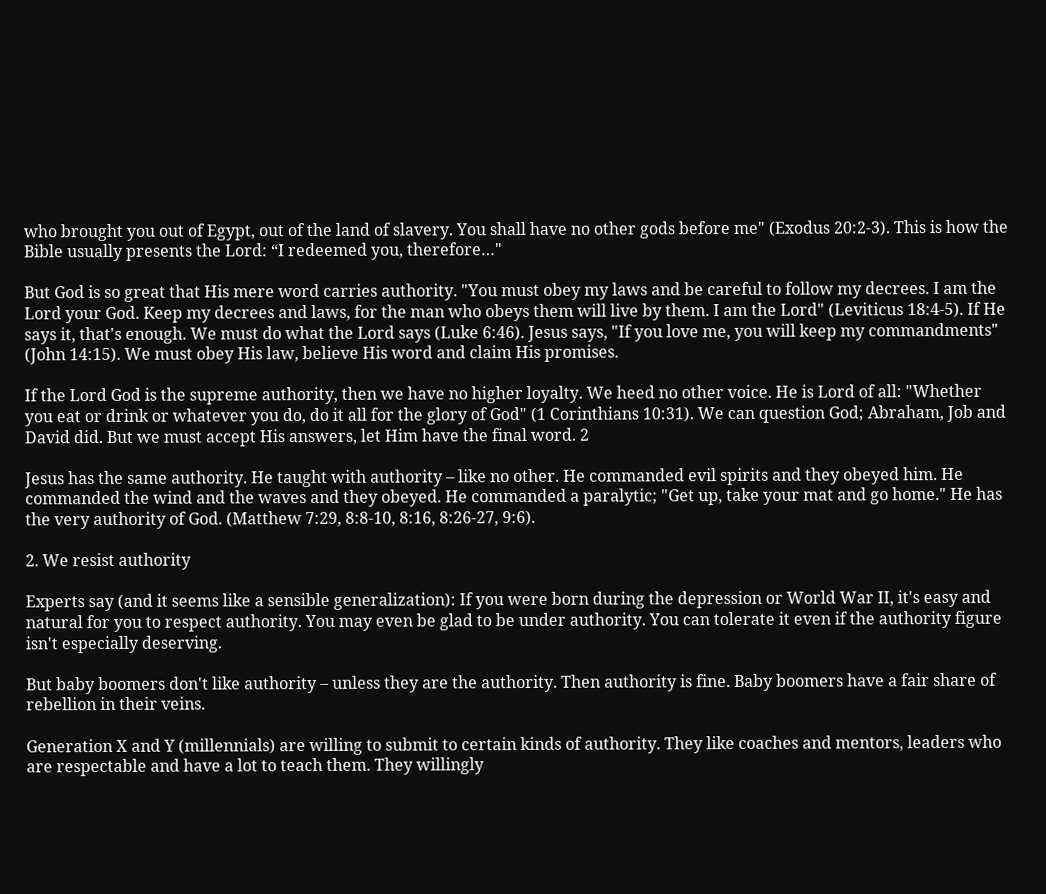who brought you out of Egypt, out of the land of slavery. You shall have no other gods before me" (Exodus 20:2-3). This is how the Bible usually presents the Lord: “I redeemed you, therefore…"

But God is so great that His mere word carries authority. "You must obey my laws and be careful to follow my decrees. I am the Lord your God. Keep my decrees and laws, for the man who obeys them will live by them. I am the Lord" (Leviticus 18:4-5). If He says it, that's enough. We must do what the Lord says (Luke 6:46). Jesus says, "If you love me, you will keep my commandments" (John 14:15). We must obey His law, believe His word and claim His promises.

If the Lord God is the supreme authority, then we have no higher loyalty. We heed no other voice. He is Lord of all: "Whether you eat or drink or whatever you do, do it all for the glory of God" (1 Corinthians 10:31). We can question God; Abraham, Job and David did. But we must accept His answers, let Him have the final word. 2

Jesus has the same authority. He taught with authority – like no other. He commanded evil spirits and they obeyed him. He commanded the wind and the waves and they obeyed. He commanded a paralytic; "Get up, take your mat and go home." He has the very authority of God. (Matthew 7:29, 8:8-10, 8:16, 8:26-27, 9:6).

2. We resist authority

Experts say (and it seems like a sensible generalization): If you were born during the depression or World War II, it's easy and natural for you to respect authority. You may even be glad to be under authority. You can tolerate it even if the authority figure isn't especially deserving.

But baby boomers don't like authority – unless they are the authority. Then authority is fine. Baby boomers have a fair share of rebellion in their veins.

Generation X and Y (millennials) are willing to submit to certain kinds of authority. They like coaches and mentors, leaders who are respectable and have a lot to teach them. They willingly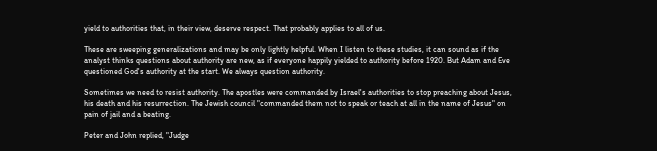yield to authorities that, in their view, deserve respect. That probably applies to all of us.

These are sweeping generalizations and may be only lightly helpful. When I listen to these studies, it can sound as if the analyst thinks questions about authority are new, as if everyone happily yielded to authority before 1920. But Adam and Eve questioned God's authority at the start. We always question authority.

Sometimes we need to resist authority. The apostles were commanded by Israel's authorities to stop preaching about Jesus, his death and his resurrection. The Jewish council "commanded them not to speak or teach at all in the name of Jesus" on pain of jail and a beating.

Peter and John replied, "Judge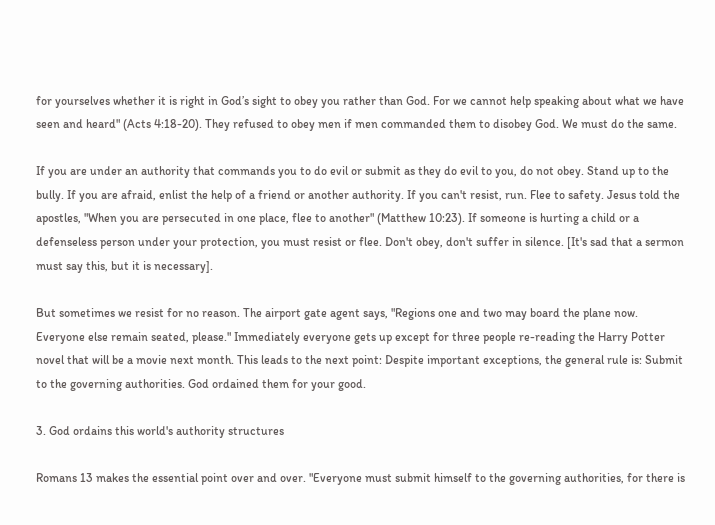for yourselves whether it is right in God’s sight to obey you rather than God. For we cannot help speaking about what we have seen and heard" (Acts 4:18-20). They refused to obey men if men commanded them to disobey God. We must do the same.

If you are under an authority that commands you to do evil or submit as they do evil to you, do not obey. Stand up to the bully. If you are afraid, enlist the help of a friend or another authority. If you can't resist, run. Flee to safety. Jesus told the apostles, "When you are persecuted in one place, flee to another" (Matthew 10:23). If someone is hurting a child or a defenseless person under your protection, you must resist or flee. Don't obey, don't suffer in silence. [It's sad that a sermon must say this, but it is necessary].

But sometimes we resist for no reason. The airport gate agent says, "Regions one and two may board the plane now. Everyone else remain seated, please." Immediately everyone gets up except for three people re-reading the Harry Potter novel that will be a movie next month. This leads to the next point: Despite important exceptions, the general rule is: Submit to the governing authorities. God ordained them for your good.

3. God ordains this world's authority structures

Romans 13 makes the essential point over and over. "Everyone must submit himself to the governing authorities, for there is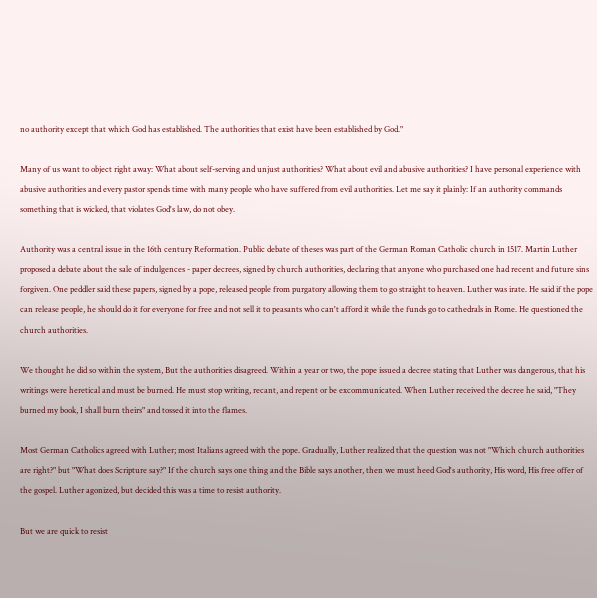no authority except that which God has established. The authorities that exist have been established by God."

Many of us want to object right away: What about self-serving and unjust authorities? What about evil and abusive authorities? I have personal experience with abusive authorities and every pastor spends time with many people who have suffered from evil authorities. Let me say it plainly: If an authority commands something that is wicked, that violates God's law, do not obey.

Authority was a central issue in the 16th century Reformation. Public debate of theses was part of the German Roman Catholic church in 1517. Martin Luther proposed a debate about the sale of indulgences - paper decrees, signed by church authorities, declaring that anyone who purchased one had recent and future sins forgiven. One peddler said these papers, signed by a pope, released people from purgatory allowing them to go straight to heaven. Luther was irate. He said if the pope can release people, he should do it for everyone for free and not sell it to peasants who can't afford it while the funds go to cathedrals in Rome. He questioned the church authorities.

We thought he did so within the system, But the authorities disagreed. Within a year or two, the pope issued a decree stating that Luther was dangerous, that his writings were heretical and must be burned. He must stop writing, recant, and repent or be excommunicated. When Luther received the decree he said, "They burned my book, I shall burn theirs" and tossed it into the flames.

Most German Catholics agreed with Luther; most Italians agreed with the pope. Gradually, Luther realized that the question was not "Which church authorities are right?" but "What does Scripture say?" If the church says one thing and the Bible says another, then we must heed God's authority, His word, His free offer of the gospel. Luther agonized, but decided this was a time to resist authority.

But we are quick to resist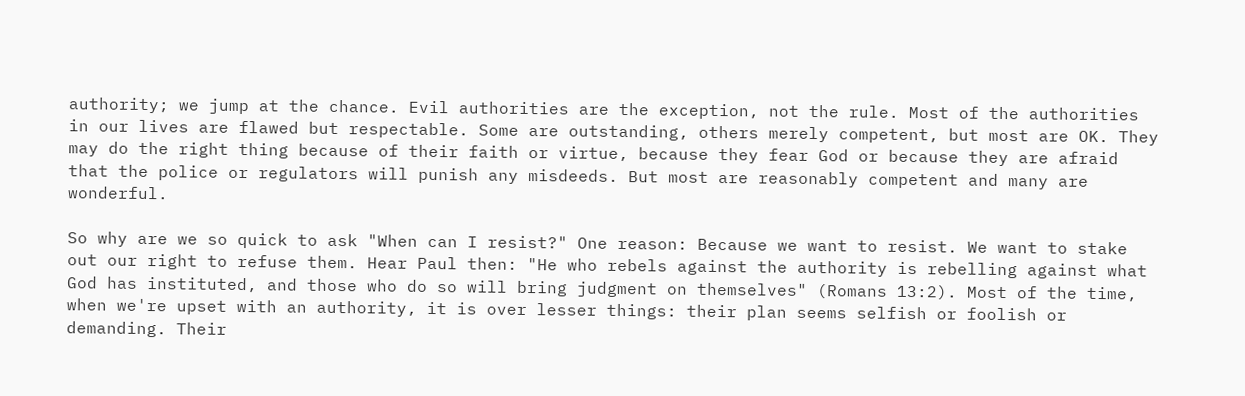authority; we jump at the chance. Evil authorities are the exception, not the rule. Most of the authorities in our lives are flawed but respectable. Some are outstanding, others merely competent, but most are OK. They may do the right thing because of their faith or virtue, because they fear God or because they are afraid that the police or regulators will punish any misdeeds. But most are reasonably competent and many are wonderful.

So why are we so quick to ask "When can I resist?" One reason: Because we want to resist. We want to stake out our right to refuse them. Hear Paul then: "He who rebels against the authority is rebelling against what God has instituted, and those who do so will bring judgment on themselves" (Romans 13:2). Most of the time, when we're upset with an authority, it is over lesser things: their plan seems selfish or foolish or demanding. Their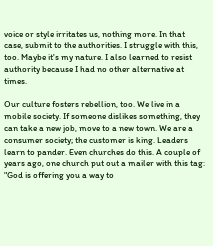voice or style irritates us, nothing more. In that case, submit to the authorities. I struggle with this, too. Maybe it's my nature. I also learned to resist authority because I had no other alternative at times.

Our culture fosters rebellion, too. We live in a mobile society. If someone dislikes something, they can take a new job, move to a new town. We are a consumer society; the customer is king. Leaders learn to pander. Even churches do this. A couple of years ago, one church put out a mailer with this tag: "God is offering you a way to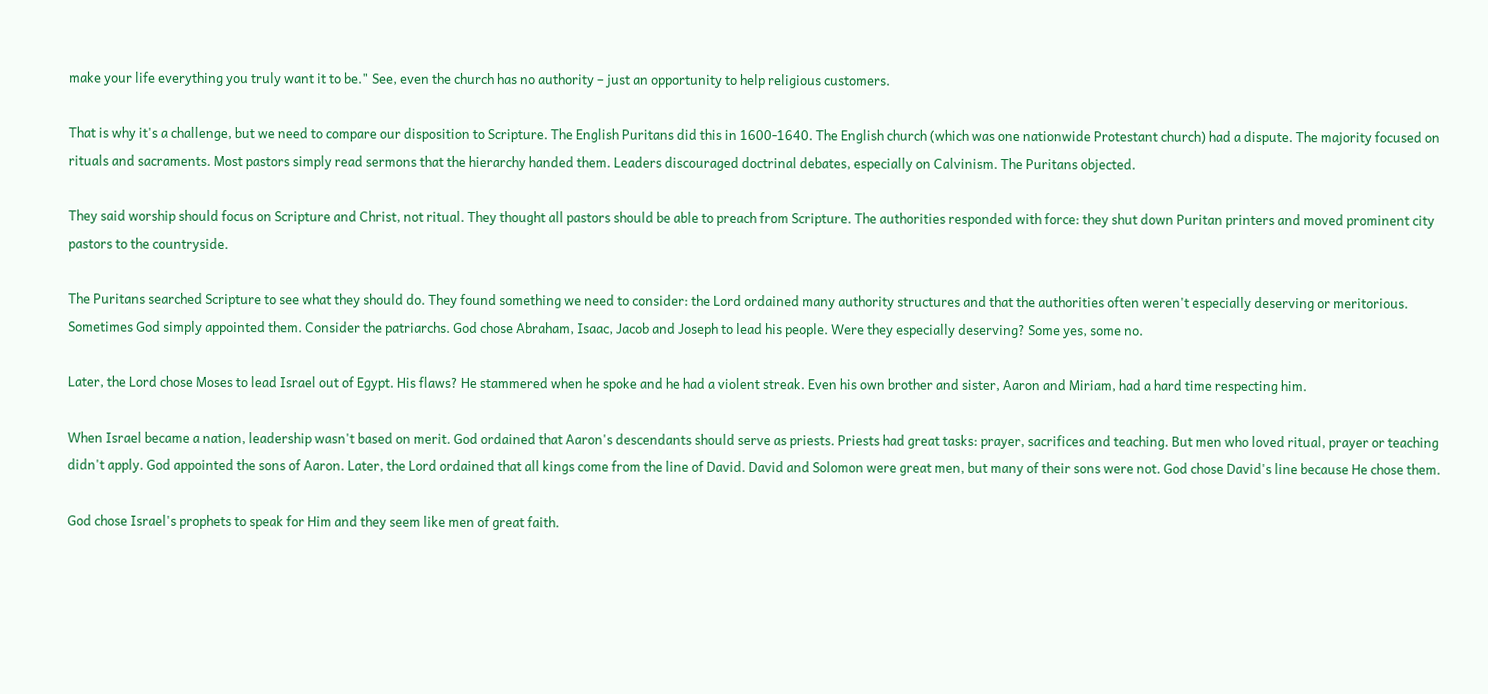make your life everything you truly want it to be." See, even the church has no authority – just an opportunity to help religious customers.

That is why it's a challenge, but we need to compare our disposition to Scripture. The English Puritans did this in 1600-1640. The English church (which was one nationwide Protestant church) had a dispute. The majority focused on rituals and sacraments. Most pastors simply read sermons that the hierarchy handed them. Leaders discouraged doctrinal debates, especially on Calvinism. The Puritans objected.

They said worship should focus on Scripture and Christ, not ritual. They thought all pastors should be able to preach from Scripture. The authorities responded with force: they shut down Puritan printers and moved prominent city pastors to the countryside.

The Puritans searched Scripture to see what they should do. They found something we need to consider: the Lord ordained many authority structures and that the authorities often weren't especially deserving or meritorious. Sometimes God simply appointed them. Consider the patriarchs. God chose Abraham, Isaac, Jacob and Joseph to lead his people. Were they especially deserving? Some yes, some no.

Later, the Lord chose Moses to lead Israel out of Egypt. His flaws? He stammered when he spoke and he had a violent streak. Even his own brother and sister, Aaron and Miriam, had a hard time respecting him.

When Israel became a nation, leadership wasn't based on merit. God ordained that Aaron's descendants should serve as priests. Priests had great tasks: prayer, sacrifices and teaching. But men who loved ritual, prayer or teaching didn't apply. God appointed the sons of Aaron. Later, the Lord ordained that all kings come from the line of David. David and Solomon were great men, but many of their sons were not. God chose David's line because He chose them.

God chose Israel's prophets to speak for Him and they seem like men of great faith.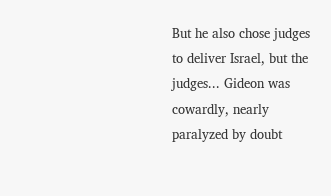But he also chose judges to deliver Israel, but the judges... Gideon was cowardly, nearly paralyzed by doubt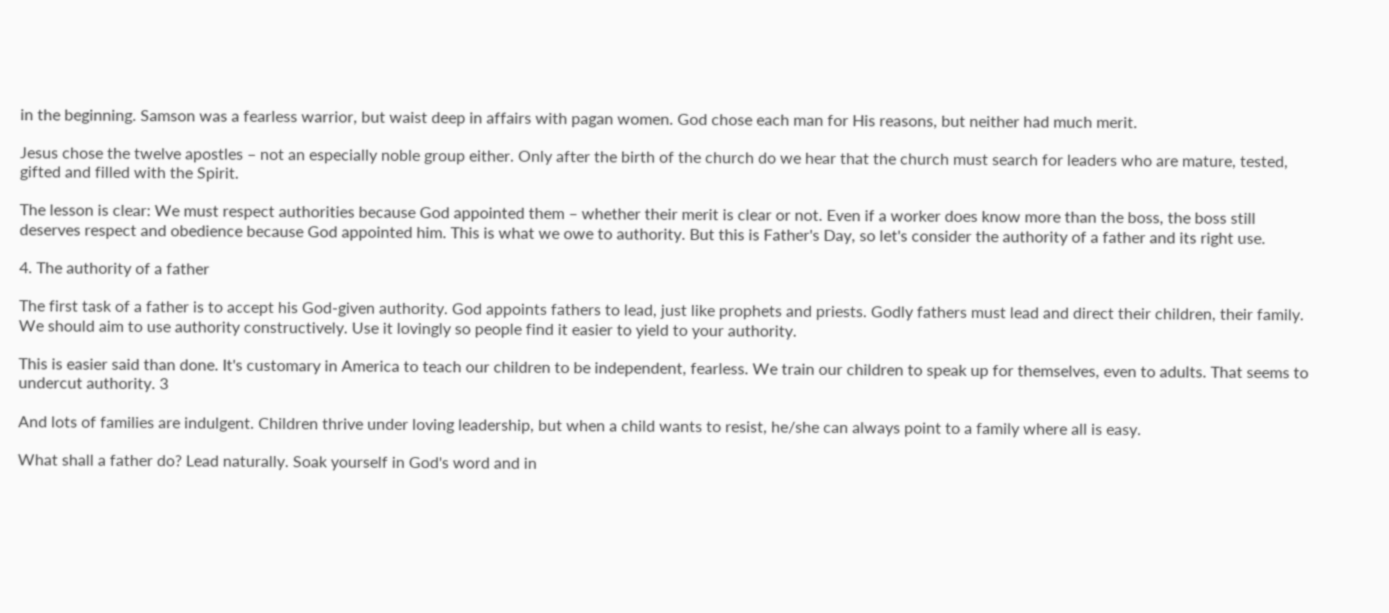in the beginning. Samson was a fearless warrior, but waist deep in affairs with pagan women. God chose each man for His reasons, but neither had much merit.

Jesus chose the twelve apostles – not an especially noble group either. Only after the birth of the church do we hear that the church must search for leaders who are mature, tested, gifted and filled with the Spirit.

The lesson is clear: We must respect authorities because God appointed them – whether their merit is clear or not. Even if a worker does know more than the boss, the boss still deserves respect and obedience because God appointed him. This is what we owe to authority. But this is Father's Day, so let's consider the authority of a father and its right use.

4. The authority of a father

The first task of a father is to accept his God-given authority. God appoints fathers to lead, just like prophets and priests. Godly fathers must lead and direct their children, their family. We should aim to use authority constructively. Use it lovingly so people find it easier to yield to your authority.

This is easier said than done. It's customary in America to teach our children to be independent, fearless. We train our children to speak up for themselves, even to adults. That seems to undercut authority. 3

And lots of families are indulgent. Children thrive under loving leadership, but when a child wants to resist, he/she can always point to a family where all is easy.

What shall a father do? Lead naturally. Soak yourself in God's word and in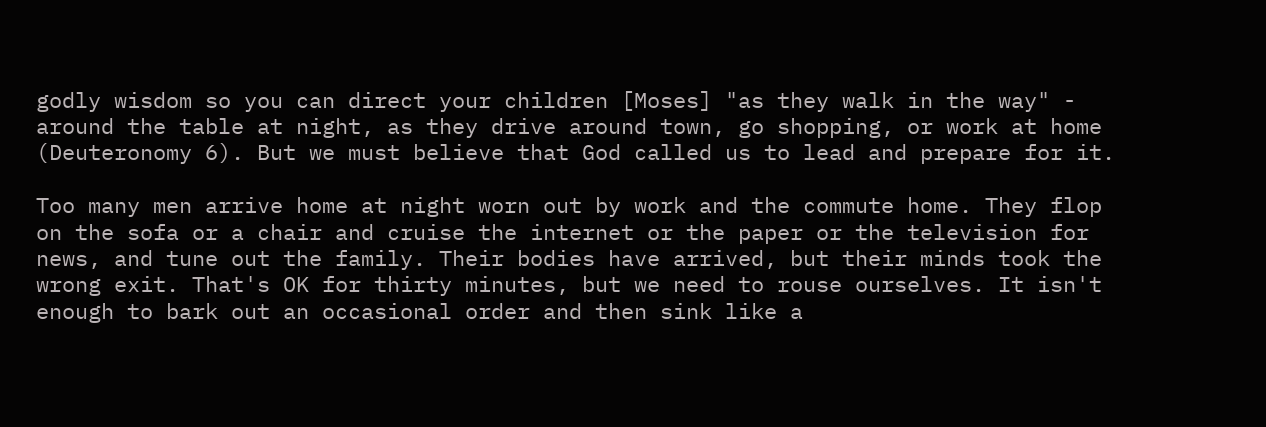godly wisdom so you can direct your children [Moses] "as they walk in the way" - around the table at night, as they drive around town, go shopping, or work at home (Deuteronomy 6). But we must believe that God called us to lead and prepare for it.

Too many men arrive home at night worn out by work and the commute home. They flop on the sofa or a chair and cruise the internet or the paper or the television for news, and tune out the family. Their bodies have arrived, but their minds took the wrong exit. That's OK for thirty minutes, but we need to rouse ourselves. It isn't enough to bark out an occasional order and then sink like a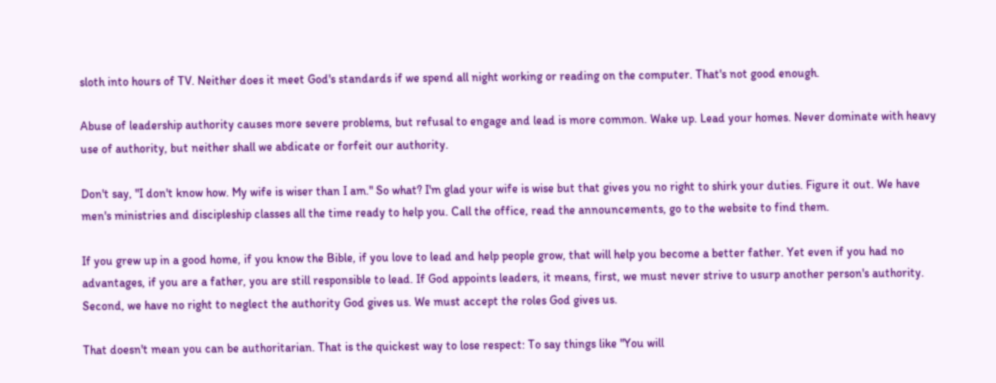sloth into hours of TV. Neither does it meet God's standards if we spend all night working or reading on the computer. That's not good enough.

Abuse of leadership authority causes more severe problems, but refusal to engage and lead is more common. Wake up. Lead your homes. Never dominate with heavy use of authority, but neither shall we abdicate or forfeit our authority.

Don't say, "I don't know how. My wife is wiser than I am." So what? I'm glad your wife is wise but that gives you no right to shirk your duties. Figure it out. We have men's ministries and discipleship classes all the time ready to help you. Call the office, read the announcements, go to the website to find them.

If you grew up in a good home, if you know the Bible, if you love to lead and help people grow, that will help you become a better father. Yet even if you had no advantages, if you are a father, you are still responsible to lead. If God appoints leaders, it means, first, we must never strive to usurp another person's authority. Second, we have no right to neglect the authority God gives us. We must accept the roles God gives us.

That doesn't mean you can be authoritarian. That is the quickest way to lose respect: To say things like "You will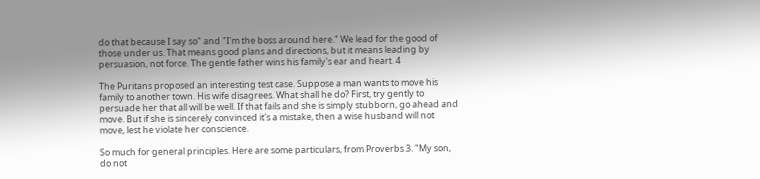do that because I say so" and "I'm the boss around here." We lead for the good of those under us. That means good plans and directions, but it means leading by persuasion, not force. The gentle father wins his family's ear and heart. 4

The Puritans proposed an interesting test case. Suppose a man wants to move his family to another town. His wife disagrees. What shall he do? First, try gently to persuade her that all will be well. If that fails and she is simply stubborn, go ahead and move. But if she is sincerely convinced it's a mistake, then a wise husband will not move, lest he violate her conscience.

So much for general principles. Here are some particulars, from Proverbs 3. "My son, do not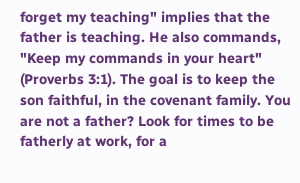forget my teaching" implies that the father is teaching. He also commands, "Keep my commands in your heart" (Proverbs 3:1). The goal is to keep the son faithful, in the covenant family. You are not a father? Look for times to be fatherly at work, for a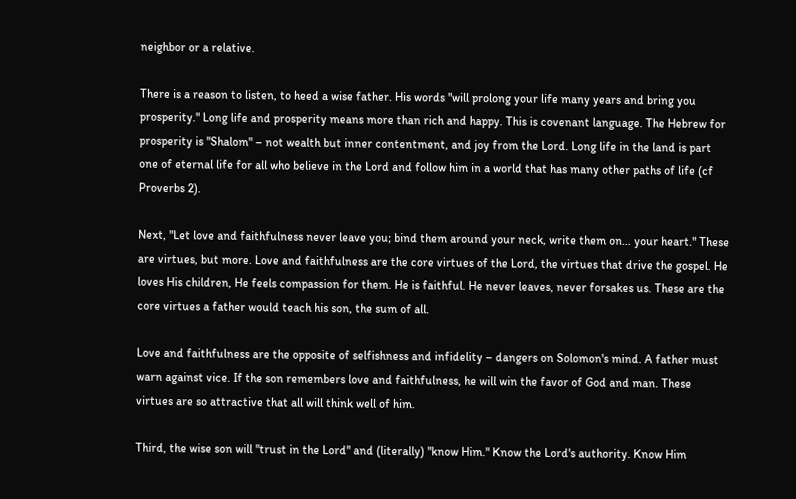neighbor or a relative.

There is a reason to listen, to heed a wise father. His words "will prolong your life many years and bring you prosperity." Long life and prosperity means more than rich and happy. This is covenant language. The Hebrew for prosperity is "Shalom" – not wealth but inner contentment, and joy from the Lord. Long life in the land is part one of eternal life for all who believe in the Lord and follow him in a world that has many other paths of life (cf Proverbs 2).

Next, "Let love and faithfulness never leave you; bind them around your neck, write them on… your heart." These are virtues, but more. Love and faithfulness are the core virtues of the Lord, the virtues that drive the gospel. He loves His children, He feels compassion for them. He is faithful. He never leaves, never forsakes us. These are the core virtues a father would teach his son, the sum of all.

Love and faithfulness are the opposite of selfishness and infidelity – dangers on Solomon's mind. A father must warn against vice. If the son remembers love and faithfulness, he will win the favor of God and man. These virtues are so attractive that all will think well of him.

Third, the wise son will "trust in the Lord" and (literally) "know Him." Know the Lord's authority. Know Him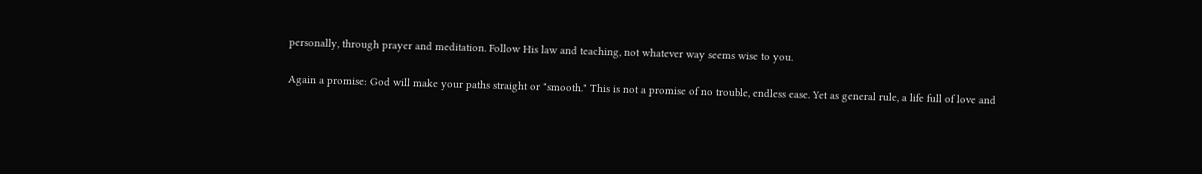personally, through prayer and meditation. Follow His law and teaching, not whatever way seems wise to you.

Again a promise: God will make your paths straight or "smooth." This is not a promise of no trouble, endless ease. Yet as general rule, a life full of love and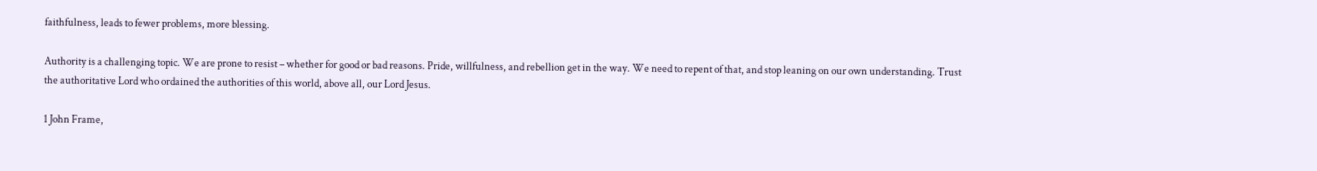faithfulness, leads to fewer problems, more blessing.

Authority is a challenging topic. We are prone to resist – whether for good or bad reasons. Pride, willfulness, and rebellion get in the way. We need to repent of that, and stop leaning on our own understanding. Trust the authoritative Lord who ordained the authorities of this world, above all, our Lord Jesus.

1 John Frame,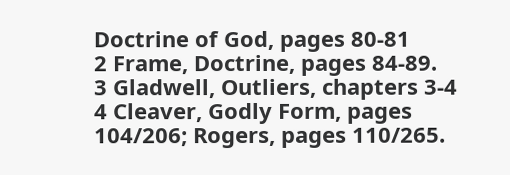Doctrine of God, pages 80-81
2 Frame, Doctrine, pages 84-89.
3 Gladwell, Outliers, chapters 3-4
4 Cleaver, Godly Form, pages 104/206; Rogers, pages 110/265.